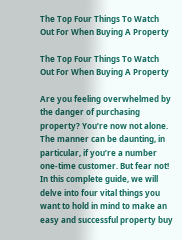The Top Four Things To Watch Out For When Buying A Property

The Top Four Things To Watch Out For When Buying A Property

Are you feeling overwhelmed by the danger of purchasing property? You’re now not alone. The manner can be daunting, in particular, if you’re a number one-time customer. But fear not! In this complete guide, we will delve into four vital things you want to hold in mind to make an easy and successful property buy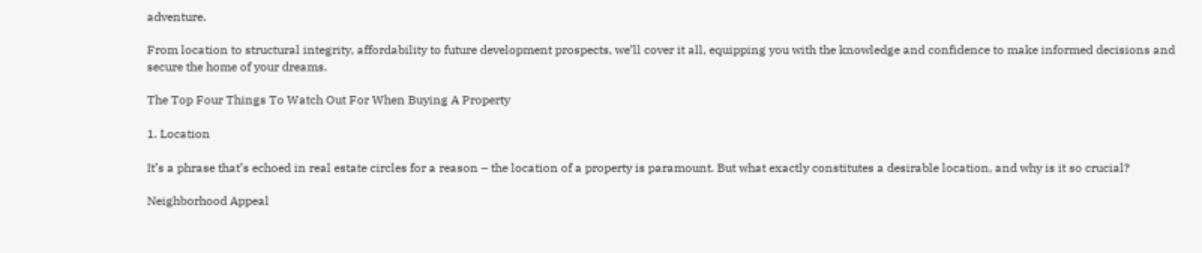adventure.

From location to structural integrity, affordability to future development prospects, we’ll cover it all, equipping you with the knowledge and confidence to make informed decisions and secure the home of your dreams.

The Top Four Things To Watch Out For When Buying A Property

1. Location

It’s a phrase that’s echoed in real estate circles for a reason – the location of a property is paramount. But what exactly constitutes a desirable location, and why is it so crucial?

Neighborhood Appeal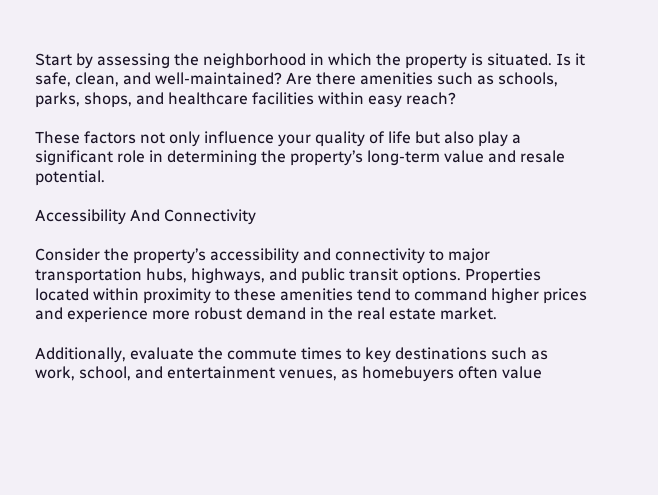Start by assessing the neighborhood in which the property is situated. Is it safe, clean, and well-maintained? Are there amenities such as schools, parks, shops, and healthcare facilities within easy reach?

These factors not only influence your quality of life but also play a significant role in determining the property’s long-term value and resale potential.

Accessibility And Connectivity

Consider the property’s accessibility and connectivity to major transportation hubs, highways, and public transit options. Properties located within proximity to these amenities tend to command higher prices and experience more robust demand in the real estate market.

Additionally, evaluate the commute times to key destinations such as work, school, and entertainment venues, as homebuyers often value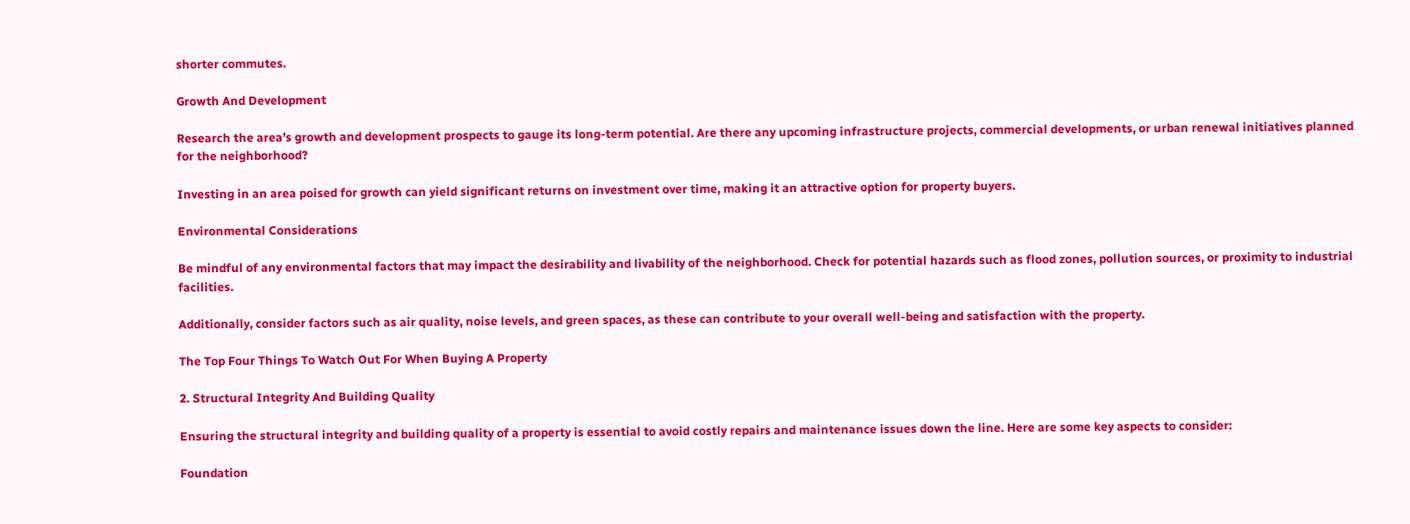shorter commutes.

Growth And Development

Research the area’s growth and development prospects to gauge its long-term potential. Are there any upcoming infrastructure projects, commercial developments, or urban renewal initiatives planned for the neighborhood?

Investing in an area poised for growth can yield significant returns on investment over time, making it an attractive option for property buyers.

Environmental Considerations

Be mindful of any environmental factors that may impact the desirability and livability of the neighborhood. Check for potential hazards such as flood zones, pollution sources, or proximity to industrial facilities.

Additionally, consider factors such as air quality, noise levels, and green spaces, as these can contribute to your overall well-being and satisfaction with the property.

The Top Four Things To Watch Out For When Buying A Property

2. Structural Integrity And Building Quality

Ensuring the structural integrity and building quality of a property is essential to avoid costly repairs and maintenance issues down the line. Here are some key aspects to consider:

Foundation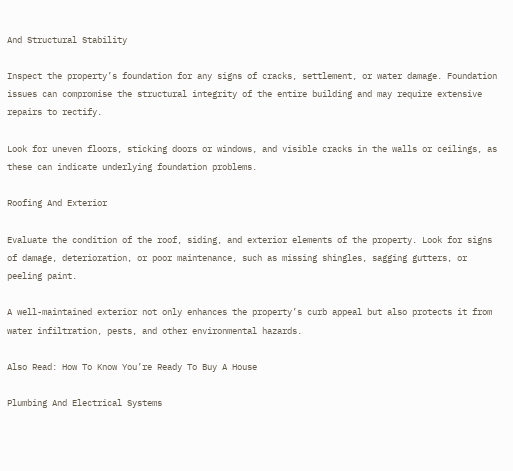And Structural Stability

Inspect the property’s foundation for any signs of cracks, settlement, or water damage. Foundation issues can compromise the structural integrity of the entire building and may require extensive repairs to rectify.

Look for uneven floors, sticking doors or windows, and visible cracks in the walls or ceilings, as these can indicate underlying foundation problems.

Roofing And Exterior

Evaluate the condition of the roof, siding, and exterior elements of the property. Look for signs of damage, deterioration, or poor maintenance, such as missing shingles, sagging gutters, or peeling paint.

A well-maintained exterior not only enhances the property’s curb appeal but also protects it from water infiltration, pests, and other environmental hazards.

Also Read: How To Know You’re Ready To Buy A House

Plumbing And Electrical Systems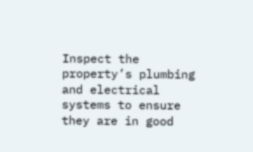Inspect the property’s plumbing and electrical systems to ensure they are in good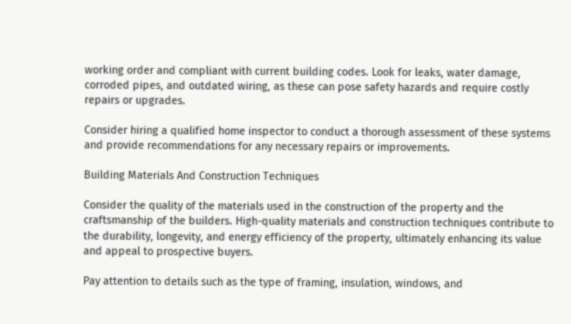working order and compliant with current building codes. Look for leaks, water damage, corroded pipes, and outdated wiring, as these can pose safety hazards and require costly repairs or upgrades.

Consider hiring a qualified home inspector to conduct a thorough assessment of these systems and provide recommendations for any necessary repairs or improvements.

Building Materials And Construction Techniques

Consider the quality of the materials used in the construction of the property and the craftsmanship of the builders. High-quality materials and construction techniques contribute to the durability, longevity, and energy efficiency of the property, ultimately enhancing its value and appeal to prospective buyers.

Pay attention to details such as the type of framing, insulation, windows, and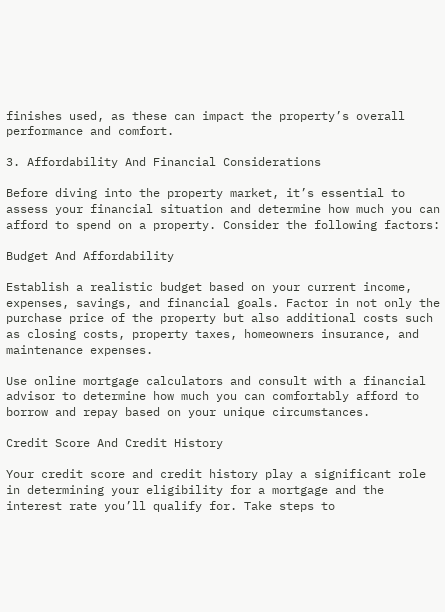finishes used, as these can impact the property’s overall performance and comfort.

3. Affordability And Financial Considerations

Before diving into the property market, it’s essential to assess your financial situation and determine how much you can afford to spend on a property. Consider the following factors:

Budget And Affordability

Establish a realistic budget based on your current income, expenses, savings, and financial goals. Factor in not only the purchase price of the property but also additional costs such as closing costs, property taxes, homeowners insurance, and maintenance expenses.

Use online mortgage calculators and consult with a financial advisor to determine how much you can comfortably afford to borrow and repay based on your unique circumstances.

Credit Score And Credit History

Your credit score and credit history play a significant role in determining your eligibility for a mortgage and the interest rate you’ll qualify for. Take steps to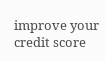improve your credit score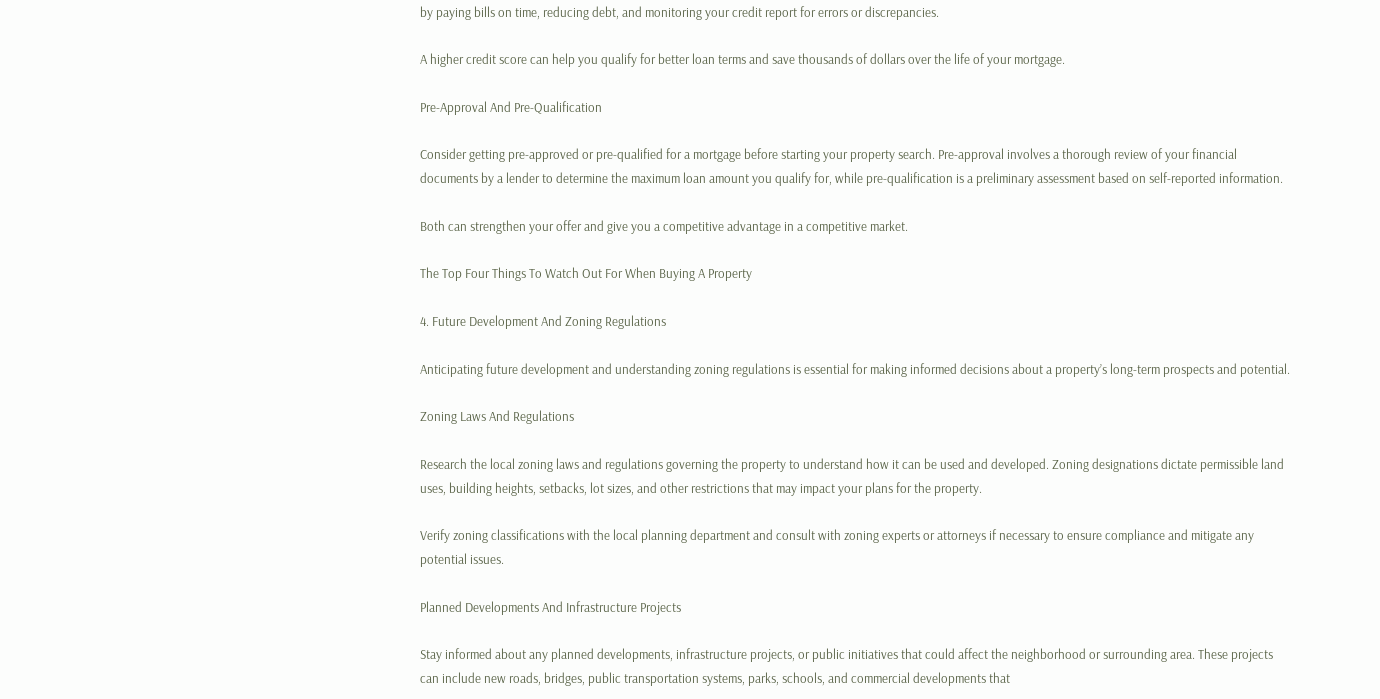by paying bills on time, reducing debt, and monitoring your credit report for errors or discrepancies.

A higher credit score can help you qualify for better loan terms and save thousands of dollars over the life of your mortgage.

Pre-Approval And Pre-Qualification

Consider getting pre-approved or pre-qualified for a mortgage before starting your property search. Pre-approval involves a thorough review of your financial documents by a lender to determine the maximum loan amount you qualify for, while pre-qualification is a preliminary assessment based on self-reported information.

Both can strengthen your offer and give you a competitive advantage in a competitive market.

The Top Four Things To Watch Out For When Buying A Property

4. Future Development And Zoning Regulations

Anticipating future development and understanding zoning regulations is essential for making informed decisions about a property’s long-term prospects and potential.

Zoning Laws And Regulations

Research the local zoning laws and regulations governing the property to understand how it can be used and developed. Zoning designations dictate permissible land uses, building heights, setbacks, lot sizes, and other restrictions that may impact your plans for the property.

Verify zoning classifications with the local planning department and consult with zoning experts or attorneys if necessary to ensure compliance and mitigate any potential issues.

Planned Developments And Infrastructure Projects

Stay informed about any planned developments, infrastructure projects, or public initiatives that could affect the neighborhood or surrounding area. These projects can include new roads, bridges, public transportation systems, parks, schools, and commercial developments that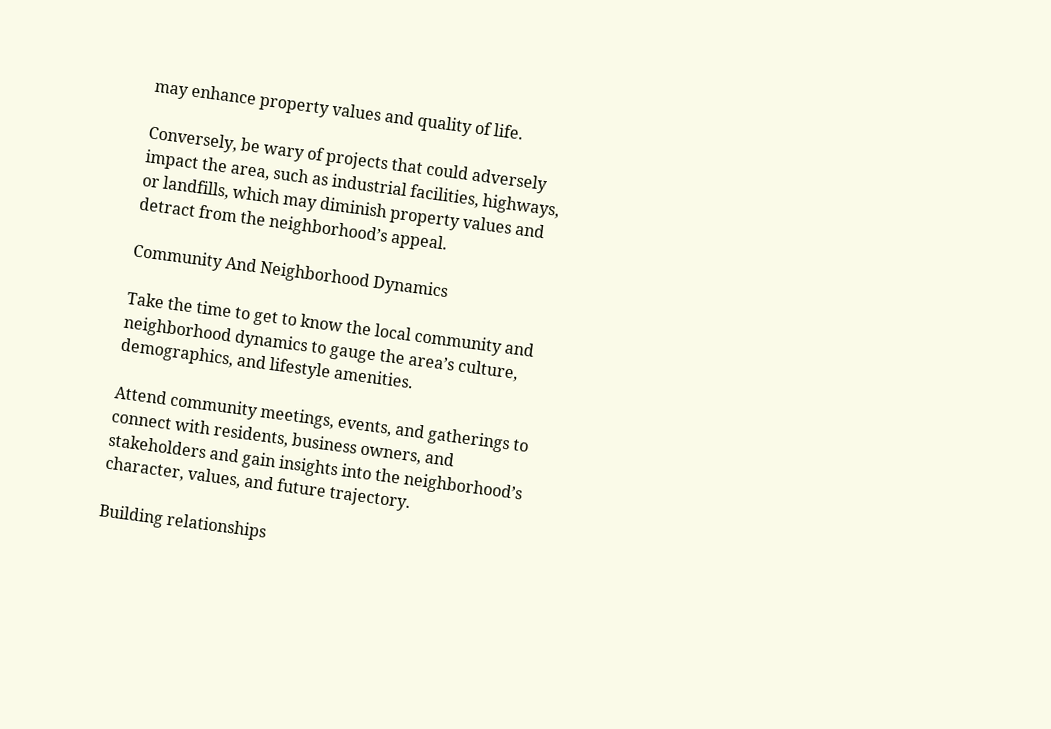may enhance property values and quality of life.

Conversely, be wary of projects that could adversely impact the area, such as industrial facilities, highways, or landfills, which may diminish property values and detract from the neighborhood’s appeal.

Community And Neighborhood Dynamics

Take the time to get to know the local community and neighborhood dynamics to gauge the area’s culture, demographics, and lifestyle amenities.

Attend community meetings, events, and gatherings to connect with residents, business owners, and stakeholders and gain insights into the neighborhood’s character, values, and future trajectory.

Building relationships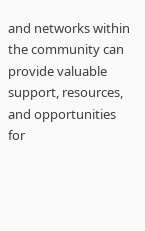and networks within the community can provide valuable support, resources, and opportunities for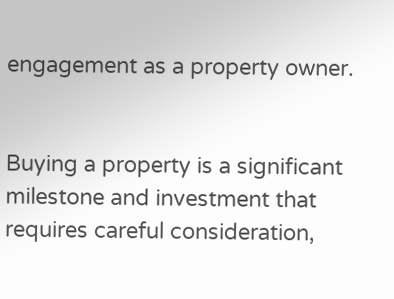engagement as a property owner.


Buying a property is a significant milestone and investment that requires careful consideration,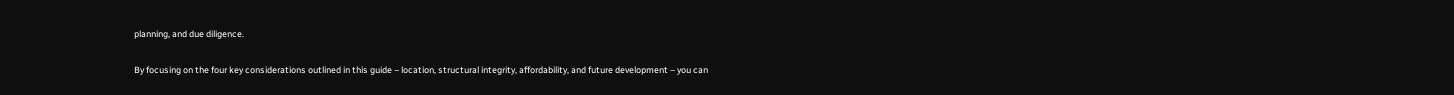planning, and due diligence.

By focusing on the four key considerations outlined in this guide – location, structural integrity, affordability, and future development – you can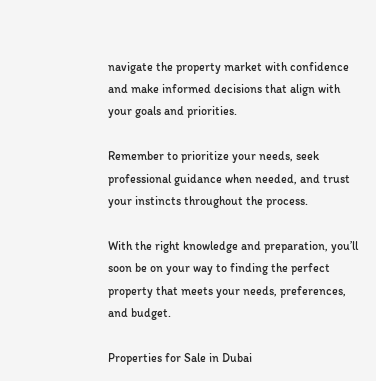navigate the property market with confidence and make informed decisions that align with your goals and priorities.

Remember to prioritize your needs, seek professional guidance when needed, and trust your instincts throughout the process.

With the right knowledge and preparation, you’ll soon be on your way to finding the perfect property that meets your needs, preferences, and budget.

Properties for Sale in Dubai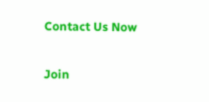Contact Us Now

Join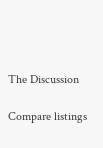The Discussion

Compare listings